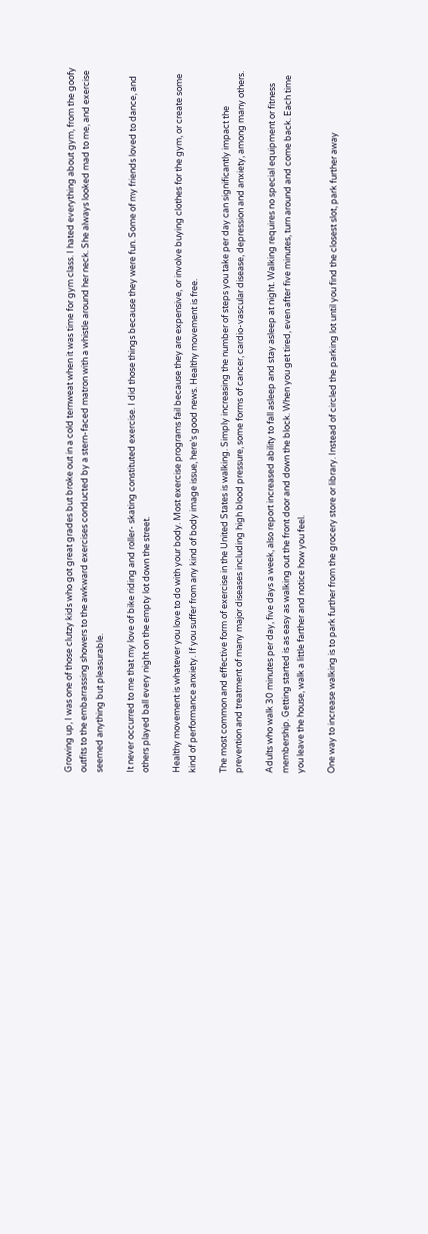Growing up, I was one of those clutzy kids who got great grades but broke out in a cold ternweat when it was time for gym class. I hated everything about gym, from the goofy outfits to the embarrassing showers to the awkward exercises conducted by a stern-faced matron with a whistle around her neck. She always looked mad to me, and exercise seemed anything but pleasurable.

It never occurred to me that my love of bike riding and roller- skating constituted exercise. I did those things because they were fun. Some of my friends loved to dance, and others played ball every night on the empty lot down the street.

Healthy movement is whatever you love to do with your body. Most exercise programs fail because they are expensive, or involve buying clothes for the gym, or create some kind of performance anxiety. If you suffer from any kind of body image issue, here’s good news. Healthy movement is free.

The most common and effective form of exercise in the United States is walking. Simply increasing the number of steps you take per day can significantly impact the prevention and treatment of many major diseases including high blood pressure, some forms of cancer, cardio-vascular disease, depression and anxiety, among many others.

Adults who walk 30 minutes per day, five days a week, also report increased ability to fall asleep and stay asleep at night. Walking requires no special equipment or fitness membership. Getting started is as easy as walking out the front door and down the block. When you get tired, even after five minutes, turn around and come back. Each time you leave the house, walk a little farther and notice how you feel.

One way to increase walking is to park further from the grocery store or library. Instead of circled the parking lot until you find the closest slot, park further away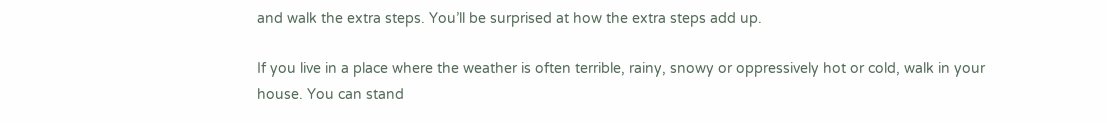and walk the extra steps. You’ll be surprised at how the extra steps add up.

If you live in a place where the weather is often terrible, rainy, snowy or oppressively hot or cold, walk in your house. You can stand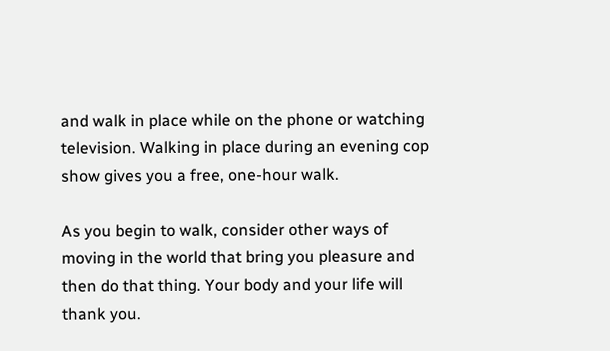and walk in place while on the phone or watching television. Walking in place during an evening cop show gives you a free, one-hour walk.

As you begin to walk, consider other ways of moving in the world that bring you pleasure and then do that thing. Your body and your life will thank you.